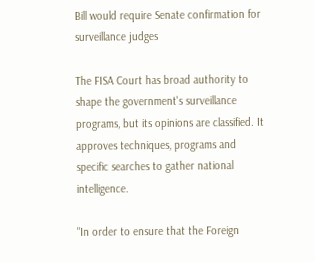Bill would require Senate confirmation for surveillance judges

The FISA Court has broad authority to shape the government's surveillance programs, but its opinions are classified. It approves techniques, programs and specific searches to gather national intelligence.

"In order to ensure that the Foreign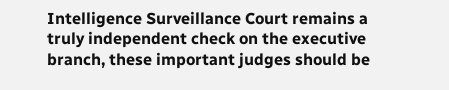Intelligence Surveillance Court remains a truly independent check on the executive branch, these important judges should be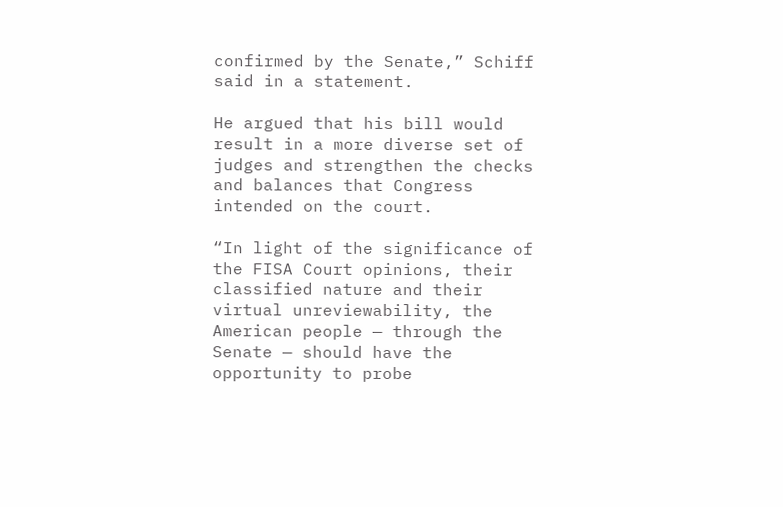confirmed by the Senate,” Schiff said in a statement.

He argued that his bill would result in a more diverse set of judges and strengthen the checks and balances that Congress intended on the court.

“In light of the significance of the FISA Court opinions, their classified nature and their virtual unreviewability, the American people — through the Senate — should have the opportunity to probe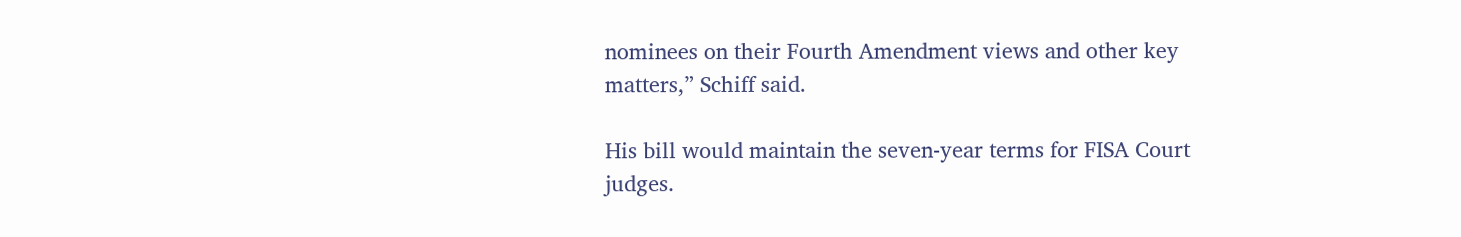nominees on their Fourth Amendment views and other key matters,” Schiff said.

His bill would maintain the seven-year terms for FISA Court judges.